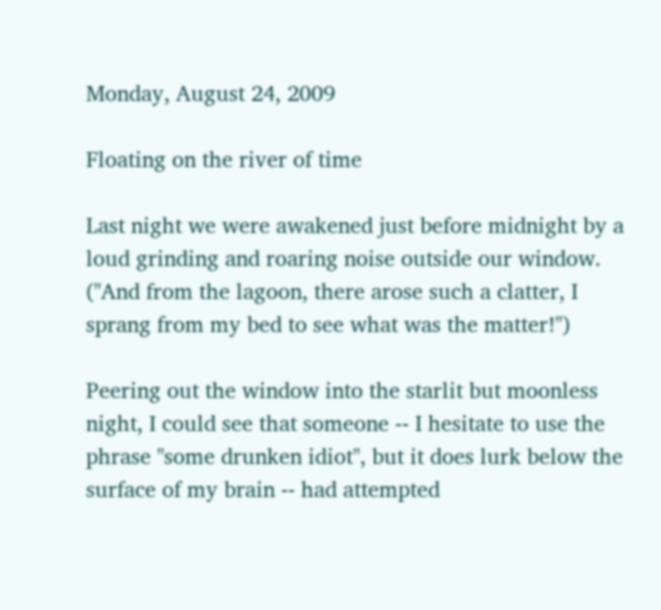Monday, August 24, 2009

Floating on the river of time

Last night we were awakened just before midnight by a loud grinding and roaring noise outside our window. ("And from the lagoon, there arose such a clatter, I sprang from my bed to see what was the matter!")

Peering out the window into the starlit but moonless night, I could see that someone -- I hesitate to use the phrase "some drunken idiot", but it does lurk below the surface of my brain -- had attempted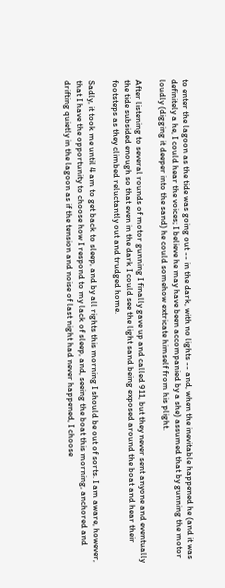to enter the lagoon as the tide was going out -- in the dark, with no lights -- and, when the inevitable happened he (and it was definitely a he, I could hear the voices; I believe he may have been accompanied by a she) assumed that by gunning the motor loudly (digging it deeper into the sand) he could somehow extricate himself from his plight.

After listening to several rounds of motor gunning I finally gave up and called 911, but they never sent anyone and eventually the tide subsided enough so that even in the dark I could see the light sand being exposed around the boat and hear their footsteps as they climbed reluctantly out and trudged home.

Sadly, it took me until 4 am to get back to sleep, and by all rights this morning I should be out of sorts. I am aware, however, that I have the opportunity to choose how I respond to my lack of sleep, and, seeing the boat this morning, anchored and drifting quietly in the lagoon as if the tension and noise of last night had never happened, I choose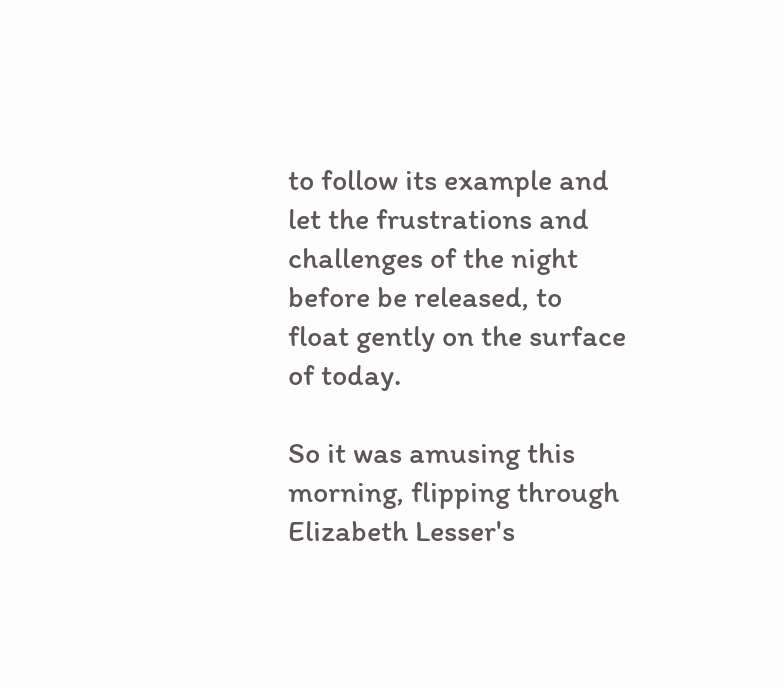to follow its example and let the frustrations and challenges of the night before be released, to float gently on the surface of today.

So it was amusing this morning, flipping through Elizabeth Lesser's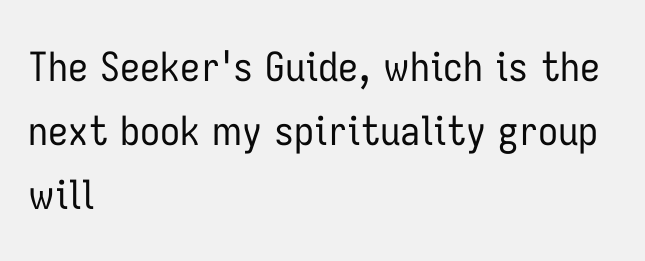The Seeker's Guide, which is the next book my spirituality group will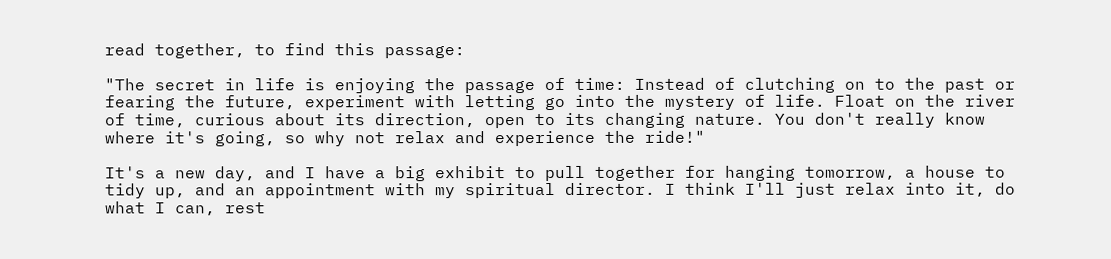read together, to find this passage:

"The secret in life is enjoying the passage of time: Instead of clutching on to the past or fearing the future, experiment with letting go into the mystery of life. Float on the river of time, curious about its direction, open to its changing nature. You don't really know where it's going, so why not relax and experience the ride!"

It's a new day, and I have a big exhibit to pull together for hanging tomorrow, a house to tidy up, and an appointment with my spiritual director. I think I'll just relax into it, do what I can, rest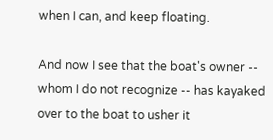when I can, and keep floating.

And now I see that the boat's owner -- whom I do not recognize -- has kayaked over to the boat to usher it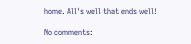home. All's well that ends well!

No comments: